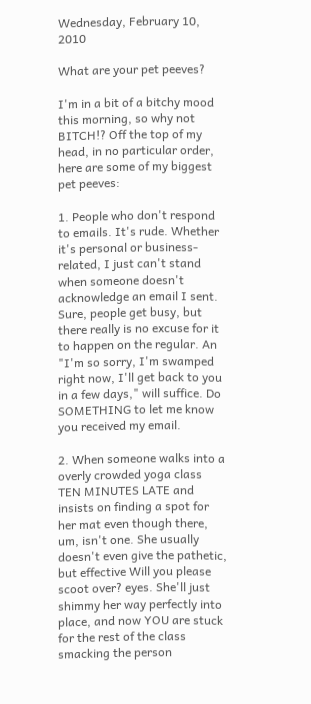Wednesday, February 10, 2010

What are your pet peeves?

I'm in a bit of a bitchy mood this morning, so why not BITCH!? Off the top of my head, in no particular order, here are some of my biggest pet peeves:

1. People who don't respond to emails. It's rude. Whether it's personal or business-related, I just can't stand when someone doesn't acknowledge an email I sent. Sure, people get busy, but there really is no excuse for it to happen on the regular. An "I'm so sorry, I'm swamped right now, I'll get back to you in a few days," will suffice. Do SOMETHING to let me know you received my email.

2. When someone walks into a overly crowded yoga class TEN MINUTES LATE and insists on finding a spot for her mat even though there, um, isn't one. She usually doesn't even give the pathetic, but effective Will you please scoot over? eyes. She'll just shimmy her way perfectly into place, and now YOU are stuck for the rest of the class smacking the person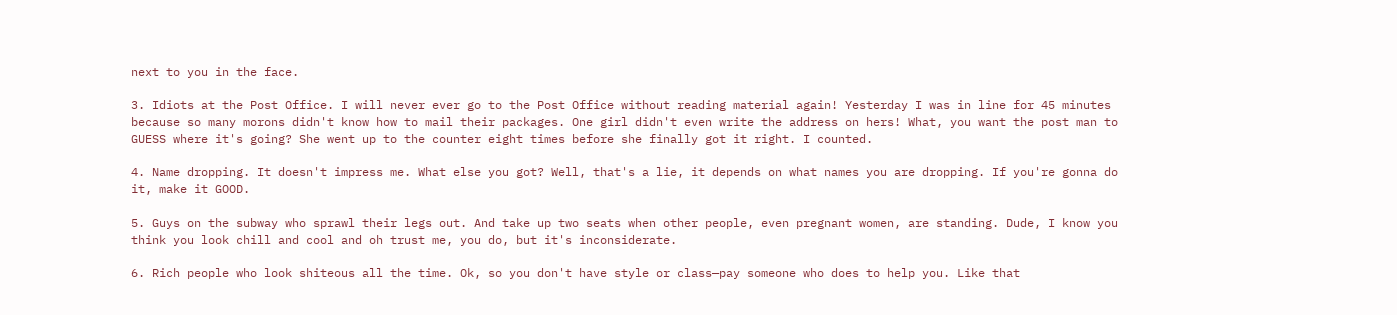next to you in the face.

3. Idiots at the Post Office. I will never ever go to the Post Office without reading material again! Yesterday I was in line for 45 minutes because so many morons didn't know how to mail their packages. One girl didn't even write the address on hers! What, you want the post man to GUESS where it's going? She went up to the counter eight times before she finally got it right. I counted.

4. Name dropping. It doesn't impress me. What else you got? Well, that's a lie, it depends on what names you are dropping. If you're gonna do it, make it GOOD.

5. Guys on the subway who sprawl their legs out. And take up two seats when other people, even pregnant women, are standing. Dude, I know you think you look chill and cool and oh trust me, you do, but it's inconsiderate.

6. Rich people who look shiteous all the time. Ok, so you don't have style or class—pay someone who does to help you. Like that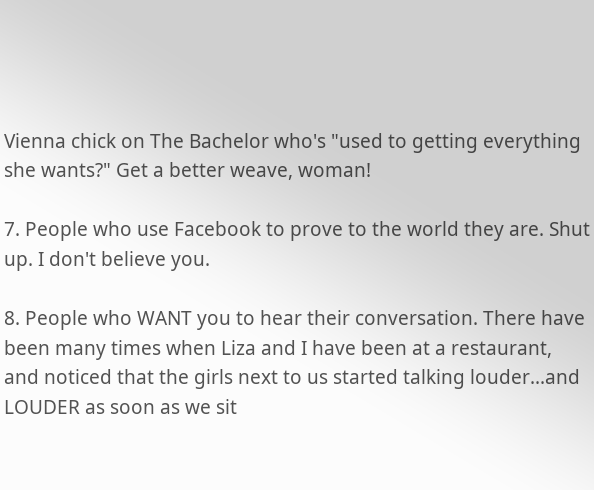Vienna chick on The Bachelor who's "used to getting everything she wants?" Get a better weave, woman!

7. People who use Facebook to prove to the world they are. Shut up. I don't believe you.

8. People who WANT you to hear their conversation. There have been many times when Liza and I have been at a restaurant, and noticed that the girls next to us started talking louder...and LOUDER as soon as we sit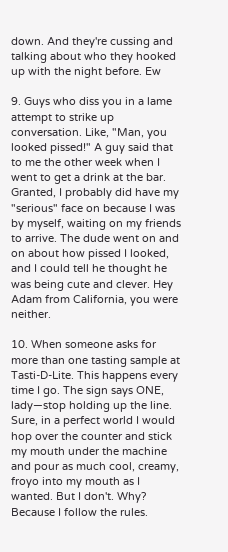down. And they're cussing and talking about who they hooked up with the night before. Ew

9. Guys who diss you in a lame attempt to strike up conversation. Like, "Man, you looked pissed!" A guy said that to me the other week when I went to get a drink at the bar. Granted, I probably did have my "serious" face on because I was by myself, waiting on my friends to arrive. The dude went on and on about how pissed I looked, and I could tell he thought he was being cute and clever. Hey Adam from California, you were neither.

10. When someone asks for more than one tasting sample at Tasti-D-Lite. This happens every time I go. The sign says ONE, lady—stop holding up the line. Sure, in a perfect world I would hop over the counter and stick my mouth under the machine and pour as much cool, creamy, froyo into my mouth as I wanted. But I don't. Why? Because I follow the rules.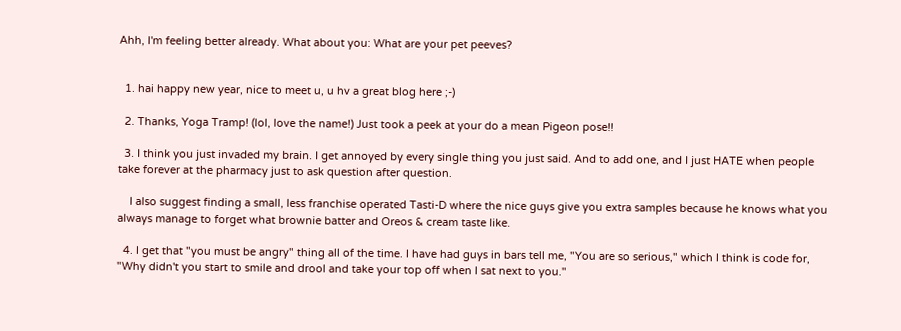Ahh, I'm feeling better already. What about you: What are your pet peeves?


  1. hai happy new year, nice to meet u, u hv a great blog here ;-)

  2. Thanks, Yoga Tramp! (lol, love the name!) Just took a peek at your do a mean Pigeon pose!!

  3. I think you just invaded my brain. I get annoyed by every single thing you just said. And to add one, and I just HATE when people take forever at the pharmacy just to ask question after question.

    I also suggest finding a small, less franchise operated Tasti-D where the nice guys give you extra samples because he knows what you always manage to forget what brownie batter and Oreos & cream taste like.

  4. I get that "you must be angry" thing all of the time. I have had guys in bars tell me, "You are so serious," which I think is code for, "Why didn't you start to smile and drool and take your top off when I sat next to you."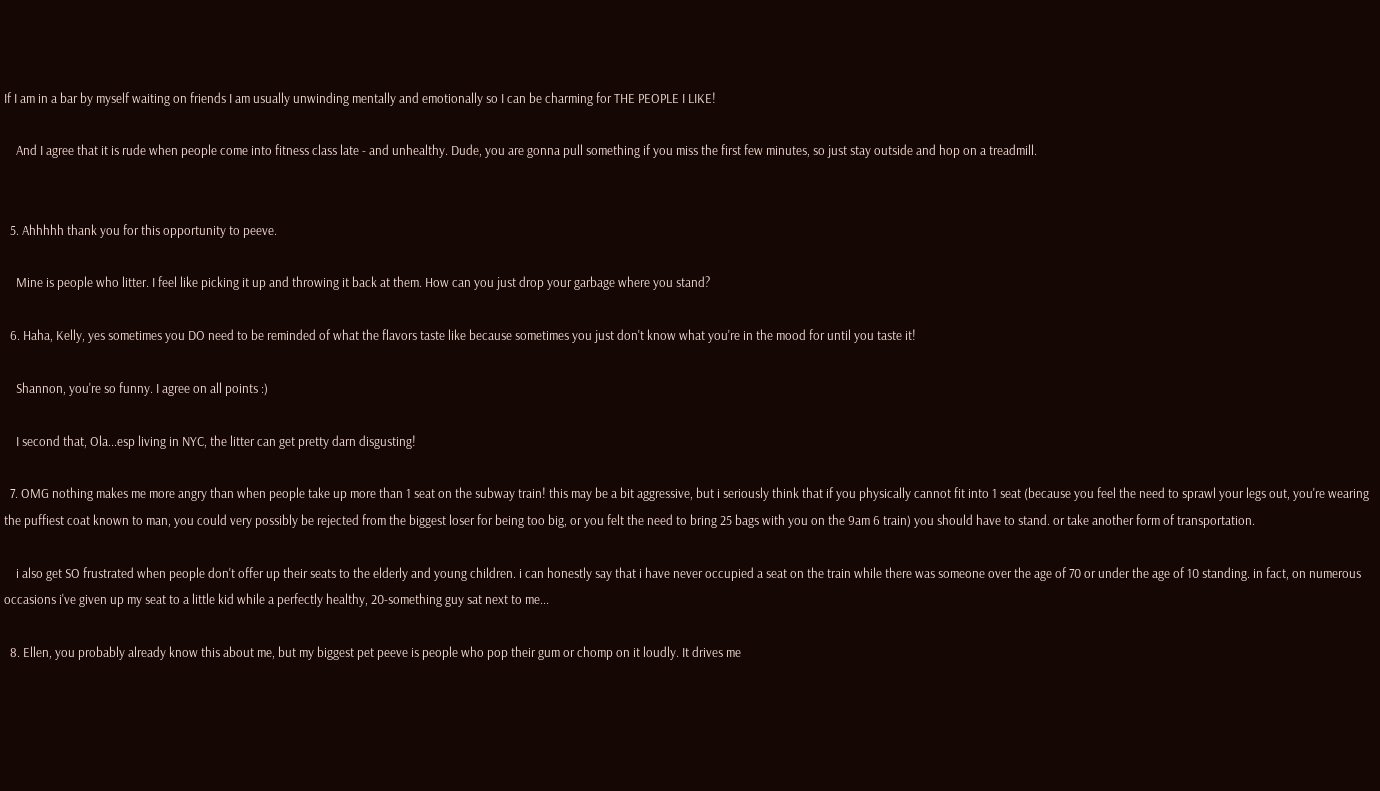If I am in a bar by myself waiting on friends I am usually unwinding mentally and emotionally so I can be charming for THE PEOPLE I LIKE!

    And I agree that it is rude when people come into fitness class late - and unhealthy. Dude, you are gonna pull something if you miss the first few minutes, so just stay outside and hop on a treadmill.


  5. Ahhhhh thank you for this opportunity to peeve.

    Mine is people who litter. I feel like picking it up and throwing it back at them. How can you just drop your garbage where you stand?

  6. Haha, Kelly, yes sometimes you DO need to be reminded of what the flavors taste like because sometimes you just don't know what you're in the mood for until you taste it!

    Shannon, you're so funny. I agree on all points :)

    I second that, Ola...esp living in NYC, the litter can get pretty darn disgusting!

  7. OMG nothing makes me more angry than when people take up more than 1 seat on the subway train! this may be a bit aggressive, but i seriously think that if you physically cannot fit into 1 seat (because you feel the need to sprawl your legs out, you're wearing the puffiest coat known to man, you could very possibly be rejected from the biggest loser for being too big, or you felt the need to bring 25 bags with you on the 9am 6 train) you should have to stand. or take another form of transportation.

    i also get SO frustrated when people don't offer up their seats to the elderly and young children. i can honestly say that i have never occupied a seat on the train while there was someone over the age of 70 or under the age of 10 standing. in fact, on numerous occasions i've given up my seat to a little kid while a perfectly healthy, 20-something guy sat next to me...

  8. Ellen, you probably already know this about me, but my biggest pet peeve is people who pop their gum or chomp on it loudly. It drives me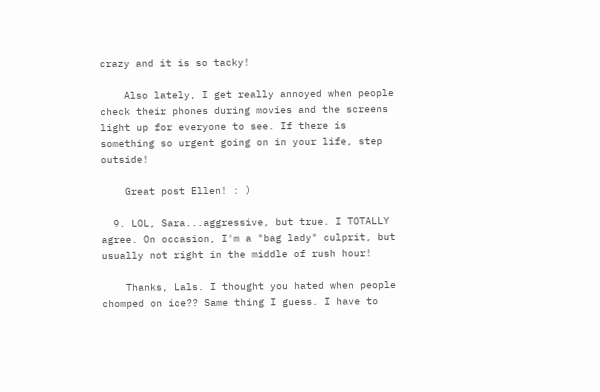crazy and it is so tacky!

    Also lately, I get really annoyed when people check their phones during movies and the screens light up for everyone to see. If there is something so urgent going on in your life, step outside!

    Great post Ellen! : )

  9. LOL, Sara...aggressive, but true. I TOTALLY agree. On occasion, I'm a "bag lady" culprit, but usually not right in the middle of rush hour!

    Thanks, Lals. I thought you hated when people chomped on ice?? Same thing I guess. I have to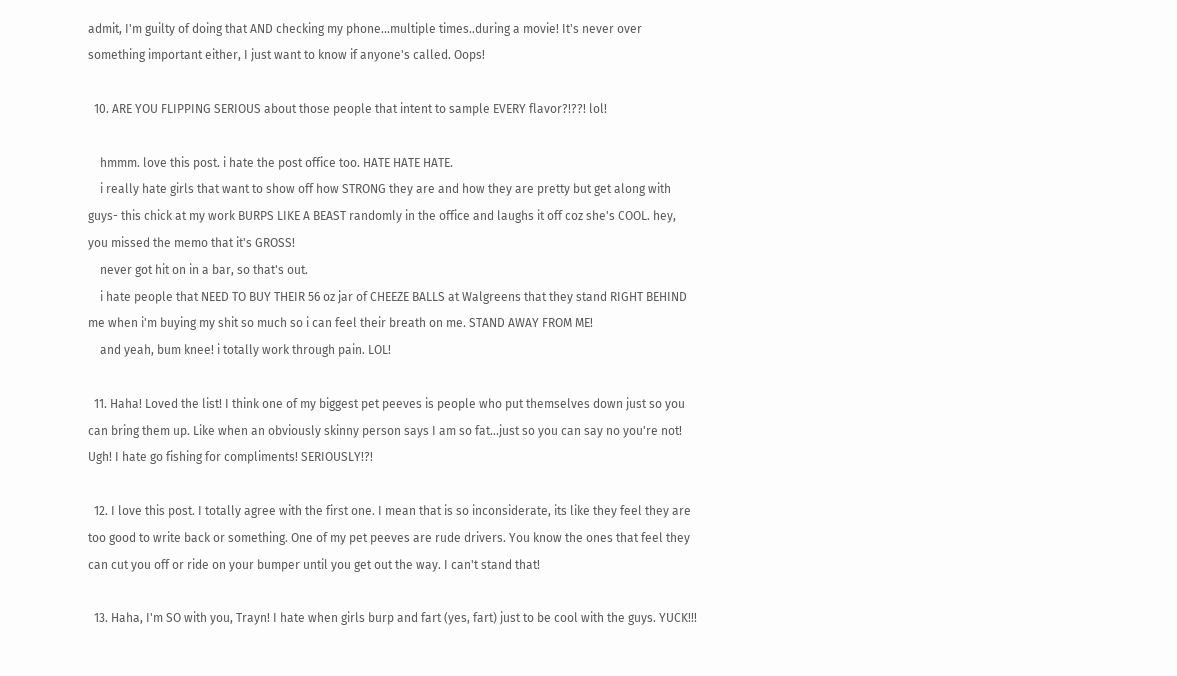admit, I'm guilty of doing that AND checking my phone...multiple times..during a movie! It's never over something important either, I just want to know if anyone's called. Oops!

  10. ARE YOU FLIPPING SERIOUS about those people that intent to sample EVERY flavor?!??! lol!

    hmmm. love this post. i hate the post office too. HATE HATE HATE.
    i really hate girls that want to show off how STRONG they are and how they are pretty but get along with guys- this chick at my work BURPS LIKE A BEAST randomly in the office and laughs it off coz she's COOL. hey, you missed the memo that it's GROSS!
    never got hit on in a bar, so that's out.
    i hate people that NEED TO BUY THEIR 56 oz jar of CHEEZE BALLS at Walgreens that they stand RIGHT BEHIND me when i'm buying my shit so much so i can feel their breath on me. STAND AWAY FROM ME!
    and yeah, bum knee! i totally work through pain. LOL!

  11. Haha! Loved the list! I think one of my biggest pet peeves is people who put themselves down just so you can bring them up. Like when an obviously skinny person says I am so fat...just so you can say no you're not! Ugh! I hate go fishing for compliments! SERIOUSLY!?!

  12. I love this post. I totally agree with the first one. I mean that is so inconsiderate, its like they feel they are too good to write back or something. One of my pet peeves are rude drivers. You know the ones that feel they can cut you off or ride on your bumper until you get out the way. I can't stand that!

  13. Haha, I'm SO with you, Trayn! I hate when girls burp and fart (yes, fart) just to be cool with the guys. YUCK!!!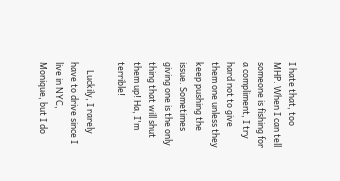I hate that, too MHP. When I can tell someone is fishing for a compliment, I try hard not to give them one unless they keep pushing the issue. Sometimes giving one is the only thing that will shut them up! Ha, I'm terrible!

    Luckily, I rarely have to drive since I live in NYC, Monique, but I do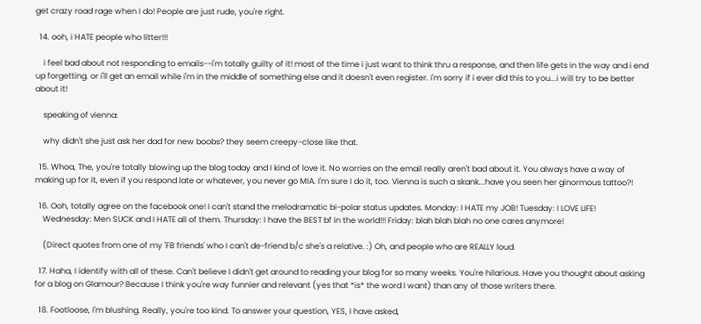get crazy road rage when I do! People are just rude, you're right.

  14. ooh, i HATE people who litter!!!

    i feel bad about not responding to emails--i'm totally guilty of it! most of the time i just want to think thru a response, and then life gets in the way and i end up forgetting. or i'll get an email while i'm in the middle of something else and it doesn't even register. i'm sorry if i ever did this to you...i will try to be better about it!

    speaking of vienna:

    why didn't she just ask her dad for new boobs? they seem creepy-close like that.

  15. Whoa, The, you're totally blowing up the blog today and I kind of love it. No worries on the email really aren't bad about it. You always have a way of making up for it, even if you respond late or whatever, you never go MIA. I'm sure I do it, too. Vienna is such a skank...have you seen her ginormous tattoo?!

  16. Ooh, totally agree on the facebook one! I can't stand the melodramatic bi-polar status updates. Monday: I HATE my JOB! Tuesday: I LOVE LIFE!
    Wednesday: Men SUCK and I HATE all of them. Thursday: I have the BEST bf in the world!!! Friday: blah blah blah no one cares anymore!

    (Direct quotes from one of my 'FB friends' who I can't de-friend b/c she's a relative. :) Oh, and people who are REALLY loud.

  17. Haha, I identify with all of these. Can't believe I didn't get around to reading your blog for so many weeks. You're hilarious. Have you thought about asking for a blog on Glamour? Because I think you're way funnier and relevant (yes that *is* the word I want) than any of those writers there.

  18. Footloose, I'm blushing. Really, you're too kind. To answer your question, YES, I have asked,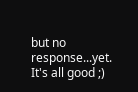but no response...yet. It's all good ;)